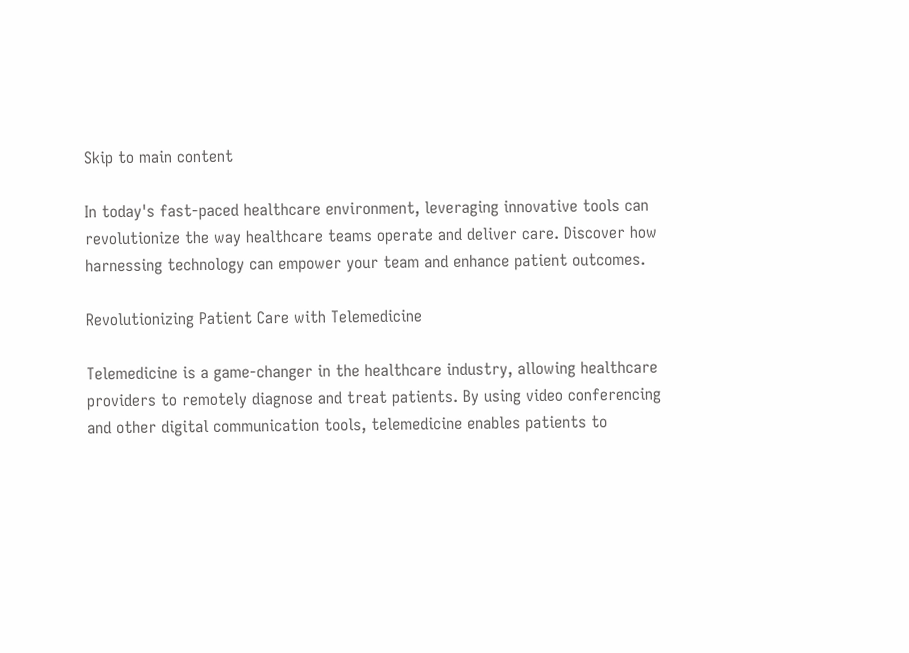Skip to main content

In today's fast-paced healthcare environment, leveraging innovative tools can revolutionize the way healthcare teams operate and deliver care. Discover how harnessing technology can empower your team and enhance patient outcomes.

Revolutionizing Patient Care with Telemedicine

Telemedicine is a game-changer in the healthcare industry, allowing healthcare providers to remotely diagnose and treat patients. By using video conferencing and other digital communication tools, telemedicine enables patients to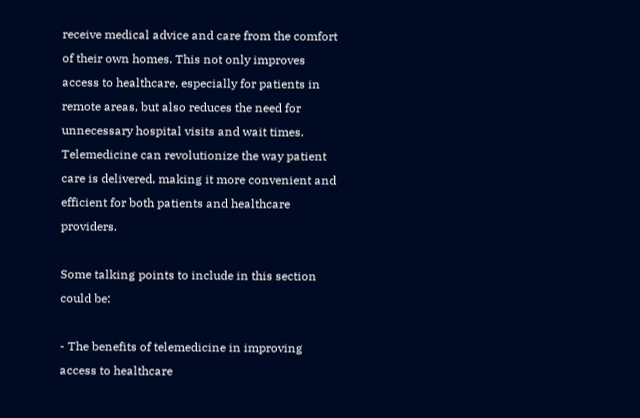receive medical advice and care from the comfort of their own homes. This not only improves access to healthcare, especially for patients in remote areas, but also reduces the need for unnecessary hospital visits and wait times. Telemedicine can revolutionize the way patient care is delivered, making it more convenient and efficient for both patients and healthcare providers.

Some talking points to include in this section could be:

- The benefits of telemedicine in improving access to healthcare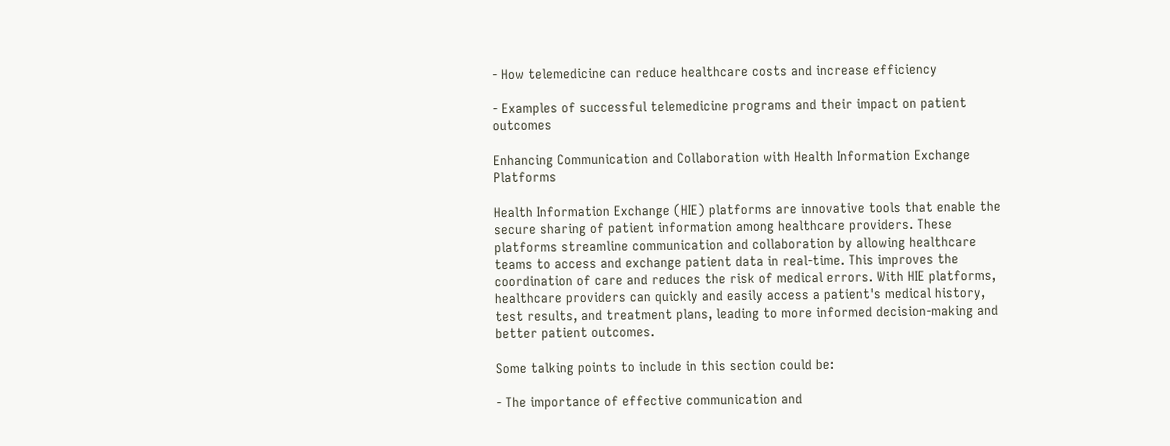- How telemedicine can reduce healthcare costs and increase efficiency

- Examples of successful telemedicine programs and their impact on patient outcomes

Enhancing Communication and Collaboration with Health Information Exchange Platforms

Health Information Exchange (HIE) platforms are innovative tools that enable the secure sharing of patient information among healthcare providers. These platforms streamline communication and collaboration by allowing healthcare teams to access and exchange patient data in real-time. This improves the coordination of care and reduces the risk of medical errors. With HIE platforms, healthcare providers can quickly and easily access a patient's medical history, test results, and treatment plans, leading to more informed decision-making and better patient outcomes.

Some talking points to include in this section could be:

- The importance of effective communication and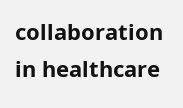collaboration in healthcare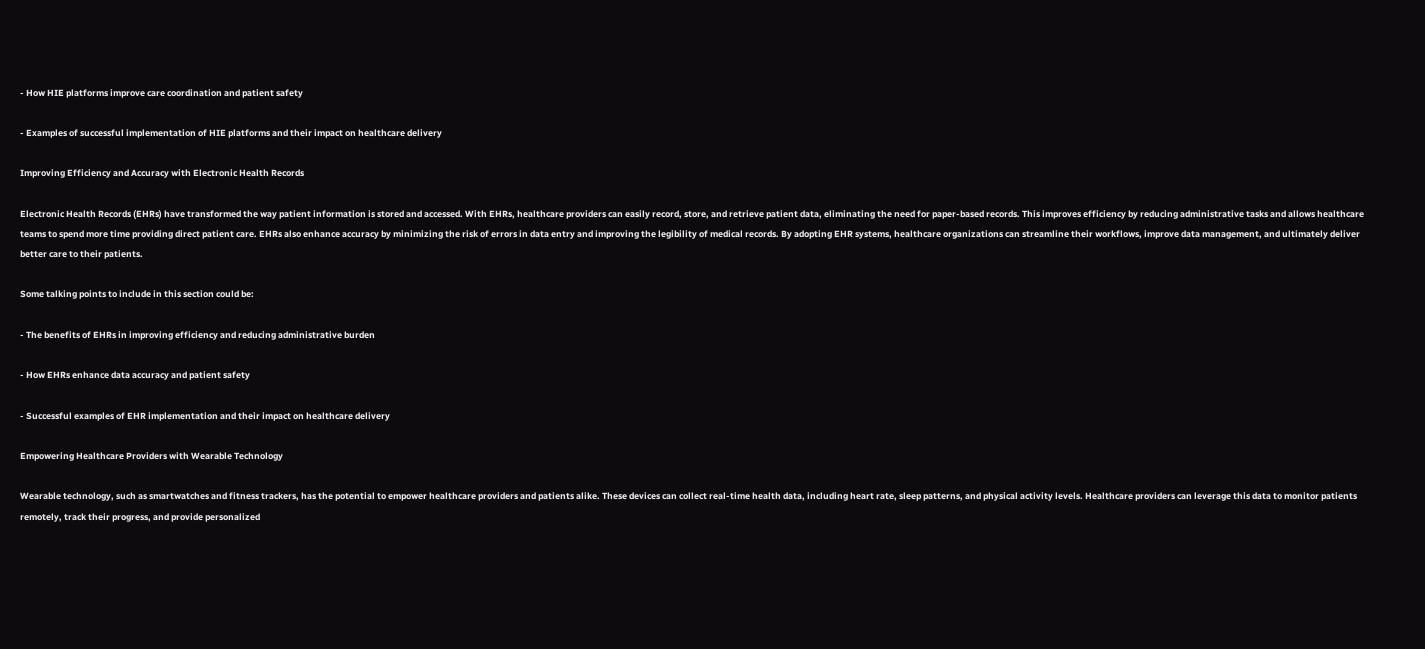- How HIE platforms improve care coordination and patient safety

- Examples of successful implementation of HIE platforms and their impact on healthcare delivery

Improving Efficiency and Accuracy with Electronic Health Records

Electronic Health Records (EHRs) have transformed the way patient information is stored and accessed. With EHRs, healthcare providers can easily record, store, and retrieve patient data, eliminating the need for paper-based records. This improves efficiency by reducing administrative tasks and allows healthcare teams to spend more time providing direct patient care. EHRs also enhance accuracy by minimizing the risk of errors in data entry and improving the legibility of medical records. By adopting EHR systems, healthcare organizations can streamline their workflows, improve data management, and ultimately deliver better care to their patients.

Some talking points to include in this section could be:

- The benefits of EHRs in improving efficiency and reducing administrative burden

- How EHRs enhance data accuracy and patient safety

- Successful examples of EHR implementation and their impact on healthcare delivery

Empowering Healthcare Providers with Wearable Technology

Wearable technology, such as smartwatches and fitness trackers, has the potential to empower healthcare providers and patients alike. These devices can collect real-time health data, including heart rate, sleep patterns, and physical activity levels. Healthcare providers can leverage this data to monitor patients remotely, track their progress, and provide personalized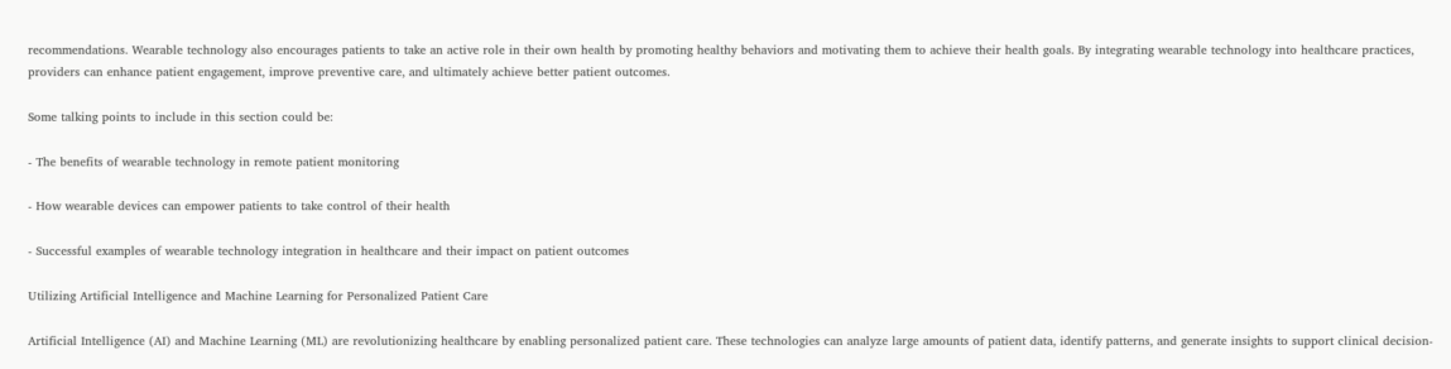recommendations. Wearable technology also encourages patients to take an active role in their own health by promoting healthy behaviors and motivating them to achieve their health goals. By integrating wearable technology into healthcare practices, providers can enhance patient engagement, improve preventive care, and ultimately achieve better patient outcomes.

Some talking points to include in this section could be:

- The benefits of wearable technology in remote patient monitoring

- How wearable devices can empower patients to take control of their health

- Successful examples of wearable technology integration in healthcare and their impact on patient outcomes

Utilizing Artificial Intelligence and Machine Learning for Personalized Patient Care

Artificial Intelligence (AI) and Machine Learning (ML) are revolutionizing healthcare by enabling personalized patient care. These technologies can analyze large amounts of patient data, identify patterns, and generate insights to support clinical decision-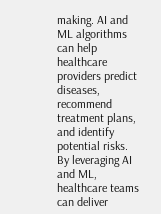making. AI and ML algorithms can help healthcare providers predict diseases, recommend treatment plans, and identify potential risks. By leveraging AI and ML, healthcare teams can deliver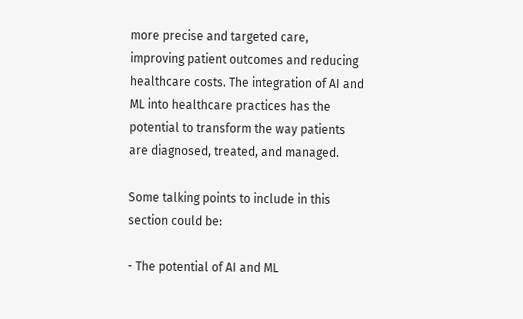more precise and targeted care, improving patient outcomes and reducing healthcare costs. The integration of AI and ML into healthcare practices has the potential to transform the way patients are diagnosed, treated, and managed.

Some talking points to include in this section could be:

- The potential of AI and ML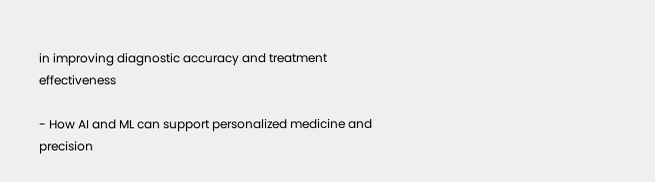in improving diagnostic accuracy and treatment effectiveness

- How AI and ML can support personalized medicine and precision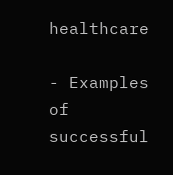healthcare

- Examples of successful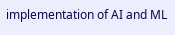implementation of AI and ML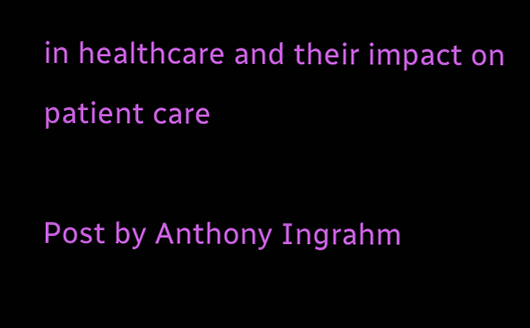in healthcare and their impact on patient care

Post by Anthony Ingrahm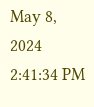May 8, 2024 2:41:34 PM